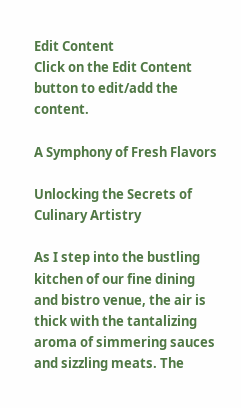Edit Content
Click on the Edit Content button to edit/add the content.

A Symphony of Fresh Flavors

Unlocking the Secrets of Culinary Artistry

As I step into the bustling kitchen of our fine dining and bistro venue, the air is thick with the tantalizing aroma of simmering sauces and sizzling meats. The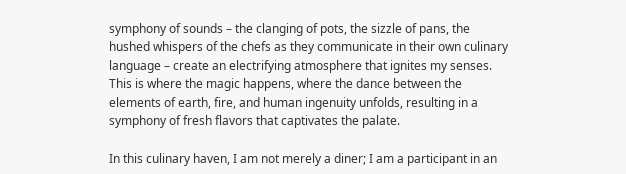symphony of sounds – the clanging of pots, the sizzle of pans, the hushed whispers of the chefs as they communicate in their own culinary language – create an electrifying atmosphere that ignites my senses. This is where the magic happens, where the dance between the elements of earth, fire, and human ingenuity unfolds, resulting in a symphony of fresh flavors that captivates the palate.

In this culinary haven, I am not merely a diner; I am a participant in an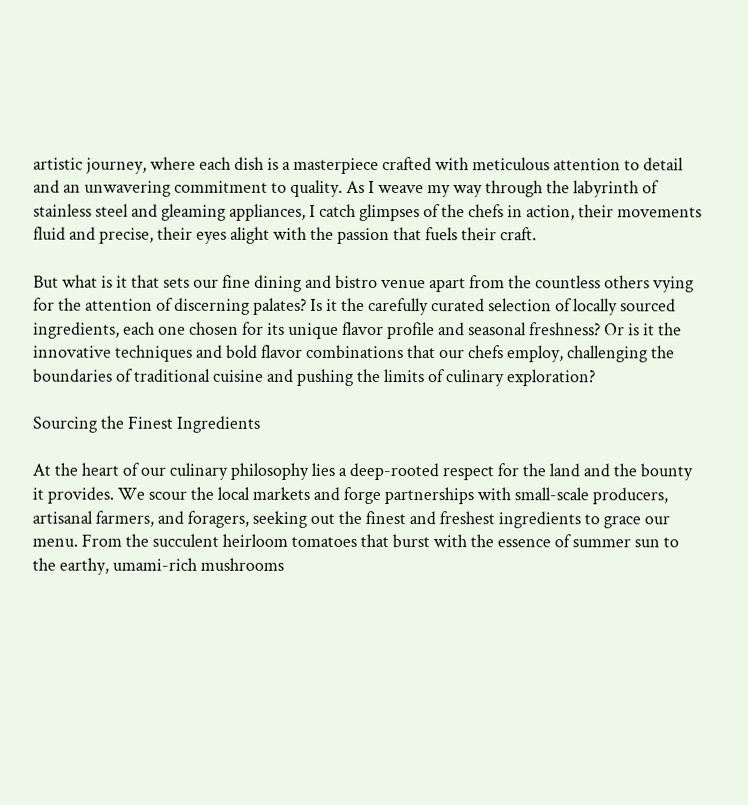artistic journey, where each dish is a masterpiece crafted with meticulous attention to detail and an unwavering commitment to quality. As I weave my way through the labyrinth of stainless steel and gleaming appliances, I catch glimpses of the chefs in action, their movements fluid and precise, their eyes alight with the passion that fuels their craft.

But what is it that sets our fine dining and bistro venue apart from the countless others vying for the attention of discerning palates? Is it the carefully curated selection of locally sourced ingredients, each one chosen for its unique flavor profile and seasonal freshness? Or is it the innovative techniques and bold flavor combinations that our chefs employ, challenging the boundaries of traditional cuisine and pushing the limits of culinary exploration?

Sourcing the Finest Ingredients

At the heart of our culinary philosophy lies a deep-rooted respect for the land and the bounty it provides. We scour the local markets and forge partnerships with small-scale producers, artisanal farmers, and foragers, seeking out the finest and freshest ingredients to grace our menu. From the succulent heirloom tomatoes that burst with the essence of summer sun to the earthy, umami-rich mushrooms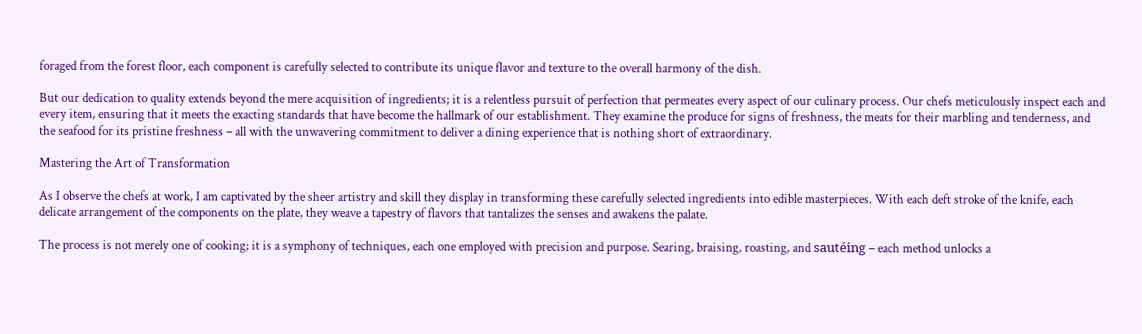foraged from the forest floor, each component is carefully selected to contribute its unique flavor and texture to the overall harmony of the dish.

But our dedication to quality extends beyond the mere acquisition of ingredients; it is a relentless pursuit of perfection that permeates every aspect of our culinary process. Our chefs meticulously inspect each and every item, ensuring that it meets the exacting standards that have become the hallmark of our establishment. They examine the produce for signs of freshness, the meats for their marbling and tenderness, and the seafood for its pristine freshness – all with the unwavering commitment to deliver a dining experience that is nothing short of extraordinary.

Mastering the Art of Transformation

As I observe the chefs at work, I am captivated by the sheer artistry and skill they display in transforming these carefully selected ingredients into edible masterpieces. With each deft stroke of the knife, each delicate arrangement of the components on the plate, they weave a tapestry of flavors that tantalizes the senses and awakens the palate.

The process is not merely one of cooking; it is a symphony of techniques, each one employed with precision and purpose. Searing, braising, roasting, and sautéing – each method unlocks a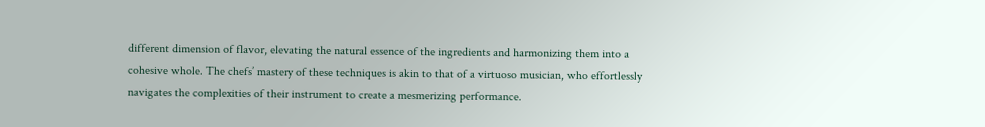different dimension of flavor, elevating the natural essence of the ingredients and harmonizing them into a cohesive whole. The chefs’ mastery of these techniques is akin to that of a virtuoso musician, who effortlessly navigates the complexities of their instrument to create a mesmerizing performance.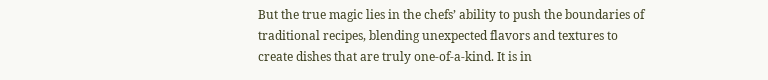But the true magic lies in the chefs’ ability to push the boundaries of traditional recipes, blending unexpected flavors and textures to create dishes that are truly one-of-a-kind. It is in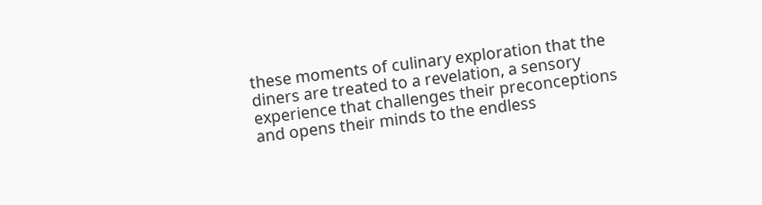these moments of culinary exploration that the diners are treated to a revelation, a sensory experience that challenges their preconceptions and opens their minds to the endless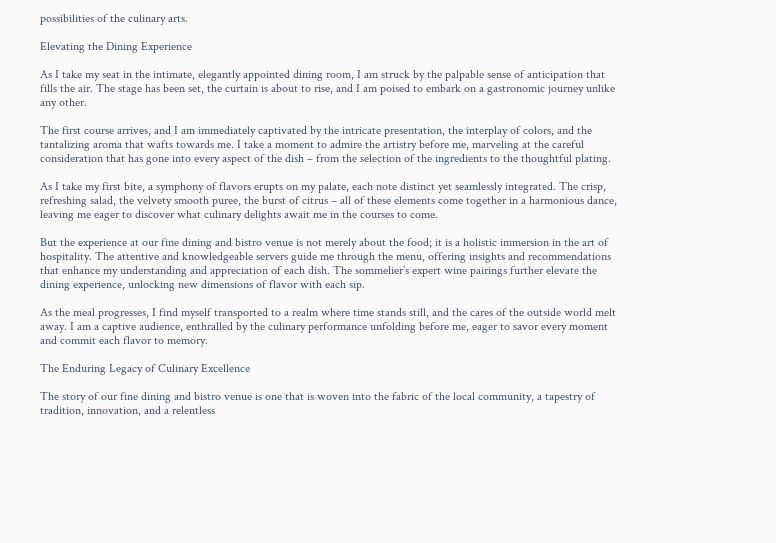possibilities of the culinary arts.

Elevating the Dining Experience

As I take my seat in the intimate, elegantly appointed dining room, I am struck by the palpable sense of anticipation that fills the air. The stage has been set, the curtain is about to rise, and I am poised to embark on a gastronomic journey unlike any other.

The first course arrives, and I am immediately captivated by the intricate presentation, the interplay of colors, and the tantalizing aroma that wafts towards me. I take a moment to admire the artistry before me, marveling at the careful consideration that has gone into every aspect of the dish – from the selection of the ingredients to the thoughtful plating.

As I take my first bite, a symphony of flavors erupts on my palate, each note distinct yet seamlessly integrated. The crisp, refreshing salad, the velvety smooth puree, the burst of citrus – all of these elements come together in a harmonious dance, leaving me eager to discover what culinary delights await me in the courses to come.

But the experience at our fine dining and bistro venue is not merely about the food; it is a holistic immersion in the art of hospitality. The attentive and knowledgeable servers guide me through the menu, offering insights and recommendations that enhance my understanding and appreciation of each dish. The sommelier’s expert wine pairings further elevate the dining experience, unlocking new dimensions of flavor with each sip.

As the meal progresses, I find myself transported to a realm where time stands still, and the cares of the outside world melt away. I am a captive audience, enthralled by the culinary performance unfolding before me, eager to savor every moment and commit each flavor to memory.

The Enduring Legacy of Culinary Excellence

The story of our fine dining and bistro venue is one that is woven into the fabric of the local community, a tapestry of tradition, innovation, and a relentless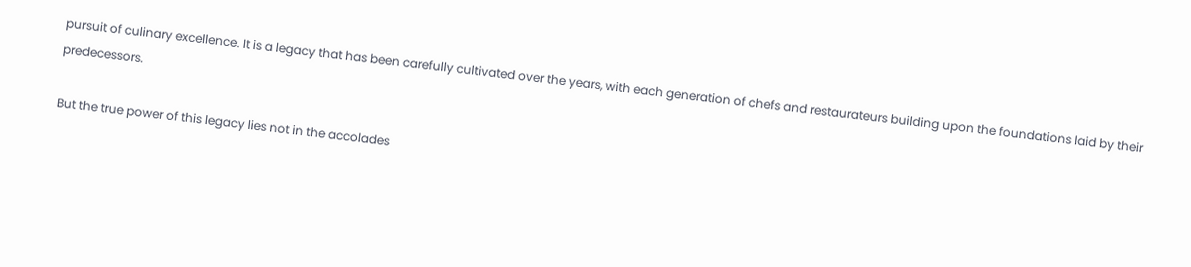pursuit of culinary excellence. It is a legacy that has been carefully cultivated over the years, with each generation of chefs and restaurateurs building upon the foundations laid by their predecessors.

But the true power of this legacy lies not in the accolades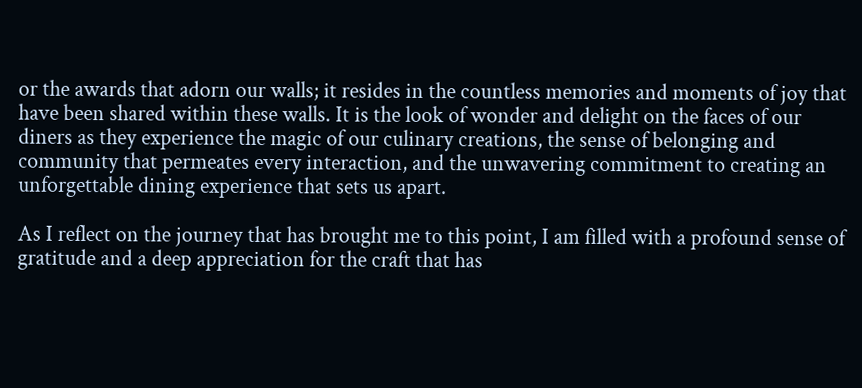or the awards that adorn our walls; it resides in the countless memories and moments of joy that have been shared within these walls. It is the look of wonder and delight on the faces of our diners as they experience the magic of our culinary creations, the sense of belonging and community that permeates every interaction, and the unwavering commitment to creating an unforgettable dining experience that sets us apart.

As I reflect on the journey that has brought me to this point, I am filled with a profound sense of gratitude and a deep appreciation for the craft that has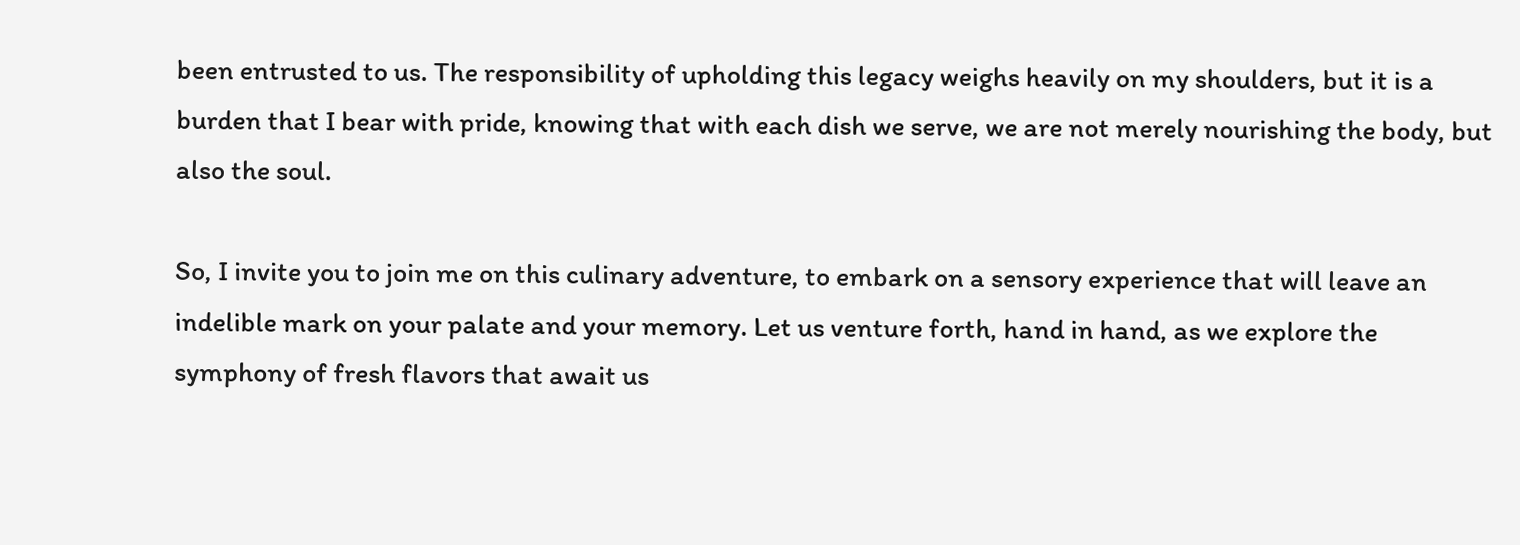been entrusted to us. The responsibility of upholding this legacy weighs heavily on my shoulders, but it is a burden that I bear with pride, knowing that with each dish we serve, we are not merely nourishing the body, but also the soul.

So, I invite you to join me on this culinary adventure, to embark on a sensory experience that will leave an indelible mark on your palate and your memory. Let us venture forth, hand in hand, as we explore the symphony of fresh flavors that await us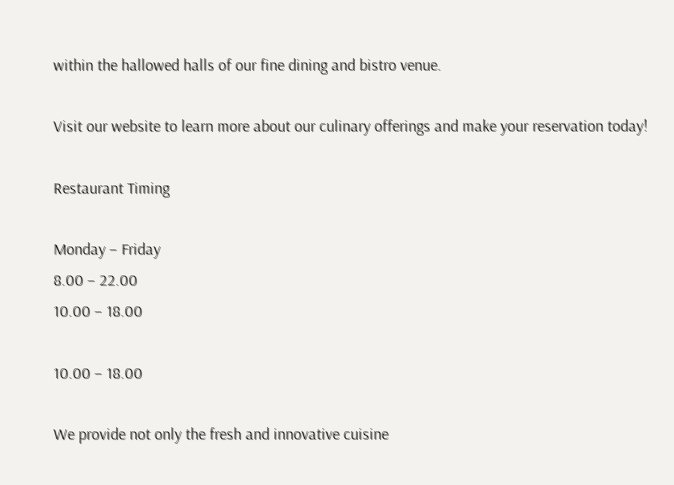within the hallowed halls of our fine dining and bistro venue.

Visit our website to learn more about our culinary offerings and make your reservation today!

Restaurant Timing

Monday – Friday
8.00 – 22.00
10.00 – 18.00

10.00 – 18.00

We provide not only the fresh and innovative cuisine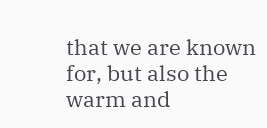that we are known for, but also the warm and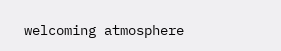welcoming atmosphere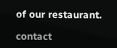of our restaurant.

contact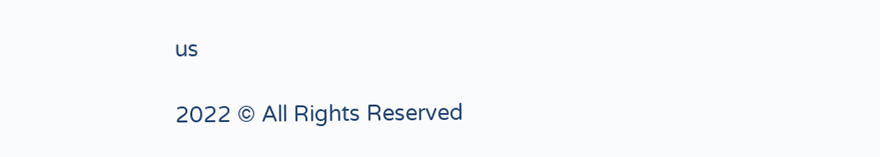us

2022 © All Rights Reserved